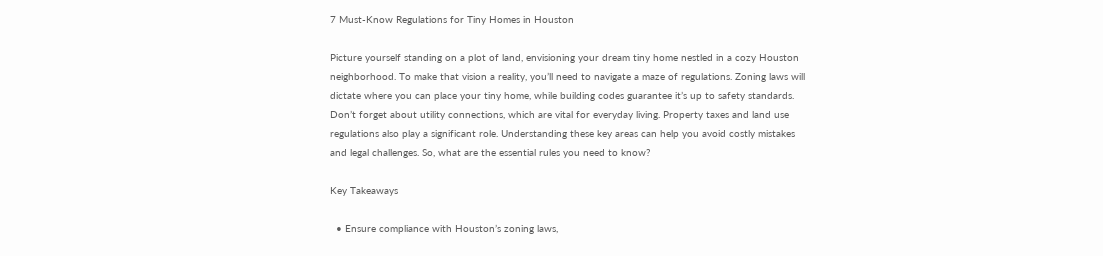7 Must-Know Regulations for Tiny Homes in Houston

Picture yourself standing on a plot of land, envisioning your dream tiny home nestled in a cozy Houston neighborhood. To make that vision a reality, you’ll need to navigate a maze of regulations. Zoning laws will dictate where you can place your tiny home, while building codes guarantee it’s up to safety standards. Don’t forget about utility connections, which are vital for everyday living. Property taxes and land use regulations also play a significant role. Understanding these key areas can help you avoid costly mistakes and legal challenges. So, what are the essential rules you need to know?

Key Takeaways

  • Ensure compliance with Houston’s zoning laws,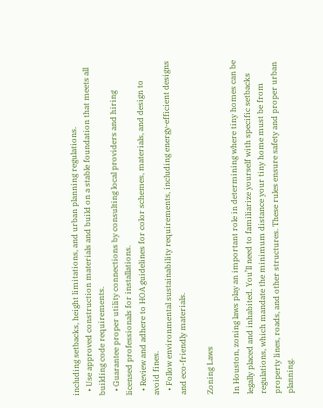including setbacks, height limitations, and urban planning regulations.
  • Use approved construction materials and build on a stable foundation that meets all building code requirements.
  • Guarantee proper utility connections by consulting local providers and hiring licensed professionals for installations.
  • Review and adhere to HOA guidelines for color schemes, materials, and design to avoid fines.
  • Follow environmental sustainability requirements, including energy-efficient designs and eco-friendly materials.

Zoning Laws

In Houston, zoning laws play an important role in determining where tiny homes can be legally placed and inhabited. You’ll need to familiarize yourself with specific setbacks regulations, which mandate the minimum distance your tiny home must be from property lines, roads, and other structures. These rules ensure safety and proper urban planning.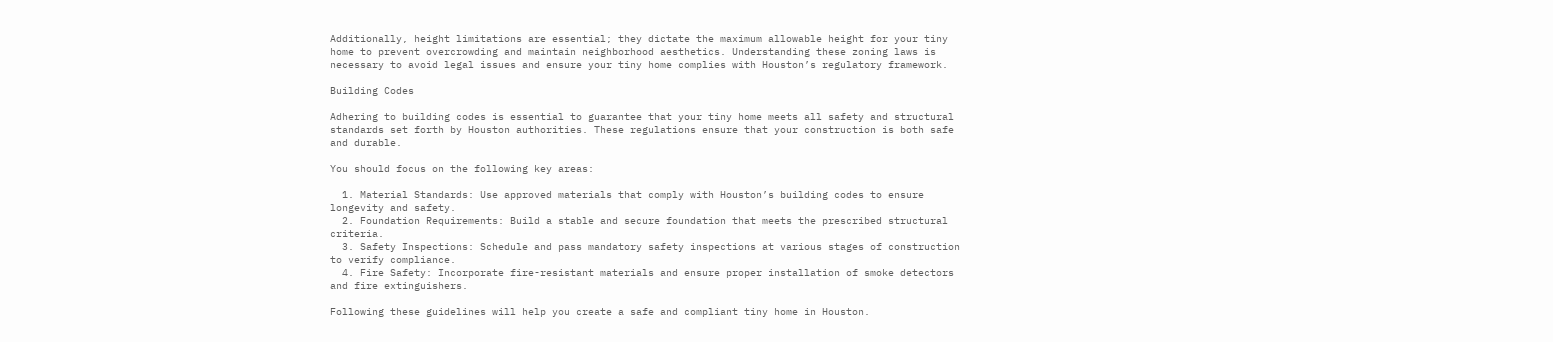Additionally, height limitations are essential; they dictate the maximum allowable height for your tiny home to prevent overcrowding and maintain neighborhood aesthetics. Understanding these zoning laws is necessary to avoid legal issues and ensure your tiny home complies with Houston’s regulatory framework.

Building Codes

Adhering to building codes is essential to guarantee that your tiny home meets all safety and structural standards set forth by Houston authorities. These regulations ensure that your construction is both safe and durable.

You should focus on the following key areas:

  1. Material Standards: Use approved materials that comply with Houston’s building codes to ensure longevity and safety.
  2. Foundation Requirements: Build a stable and secure foundation that meets the prescribed structural criteria.
  3. Safety Inspections: Schedule and pass mandatory safety inspections at various stages of construction to verify compliance.
  4. Fire Safety: Incorporate fire-resistant materials and ensure proper installation of smoke detectors and fire extinguishers.

Following these guidelines will help you create a safe and compliant tiny home in Houston.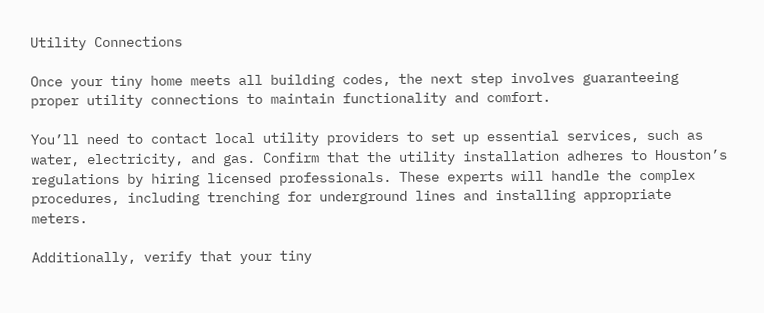Utility Connections

Once your tiny home meets all building codes, the next step involves guaranteeing proper utility connections to maintain functionality and comfort.

You’ll need to contact local utility providers to set up essential services, such as water, electricity, and gas. Confirm that the utility installation adheres to Houston’s regulations by hiring licensed professionals. These experts will handle the complex procedures, including trenching for underground lines and installing appropriate meters.

Additionally, verify that your tiny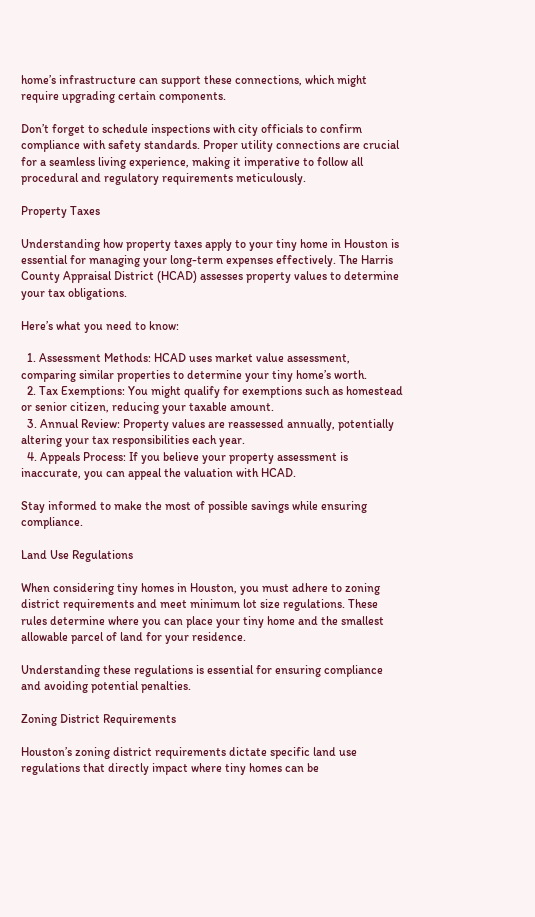home’s infrastructure can support these connections, which might require upgrading certain components.

Don’t forget to schedule inspections with city officials to confirm compliance with safety standards. Proper utility connections are crucial for a seamless living experience, making it imperative to follow all procedural and regulatory requirements meticulously.

Property Taxes

Understanding how property taxes apply to your tiny home in Houston is essential for managing your long-term expenses effectively. The Harris County Appraisal District (HCAD) assesses property values to determine your tax obligations.

Here’s what you need to know:

  1. Assessment Methods: HCAD uses market value assessment, comparing similar properties to determine your tiny home’s worth.
  2. Tax Exemptions: You might qualify for exemptions such as homestead or senior citizen, reducing your taxable amount.
  3. Annual Review: Property values are reassessed annually, potentially altering your tax responsibilities each year.
  4. Appeals Process: If you believe your property assessment is inaccurate, you can appeal the valuation with HCAD.

Stay informed to make the most of possible savings while ensuring compliance.

Land Use Regulations

When considering tiny homes in Houston, you must adhere to zoning district requirements and meet minimum lot size regulations. These rules determine where you can place your tiny home and the smallest allowable parcel of land for your residence.

Understanding these regulations is essential for ensuring compliance and avoiding potential penalties.

Zoning District Requirements

Houston’s zoning district requirements dictate specific land use regulations that directly impact where tiny homes can be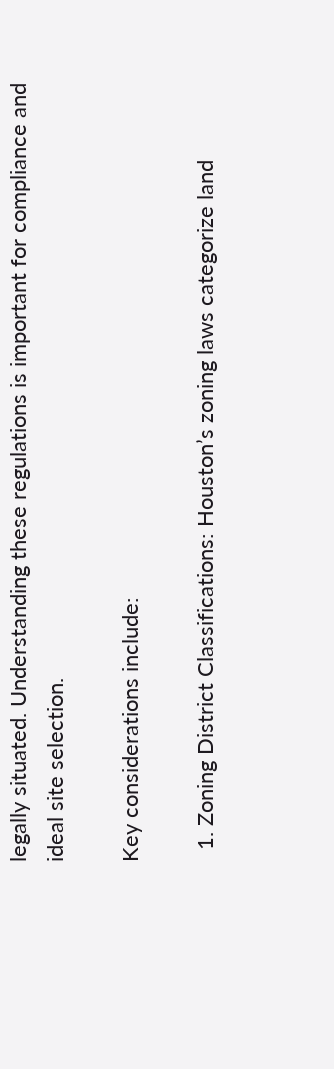legally situated. Understanding these regulations is important for compliance and ideal site selection.

Key considerations include:

  1. Zoning District Classifications: Houston’s zoning laws categorize land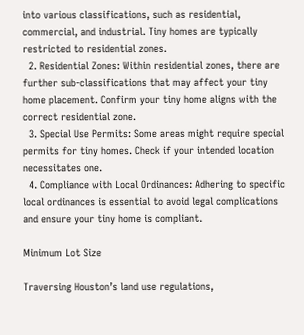into various classifications, such as residential, commercial, and industrial. Tiny homes are typically restricted to residential zones.
  2. Residential Zones: Within residential zones, there are further sub-classifications that may affect your tiny home placement. Confirm your tiny home aligns with the correct residential zone.
  3. Special Use Permits: Some areas might require special permits for tiny homes. Check if your intended location necessitates one.
  4. Compliance with Local Ordinances: Adhering to specific local ordinances is essential to avoid legal complications and ensure your tiny home is compliant.

Minimum Lot Size

Traversing Houston’s land use regulations,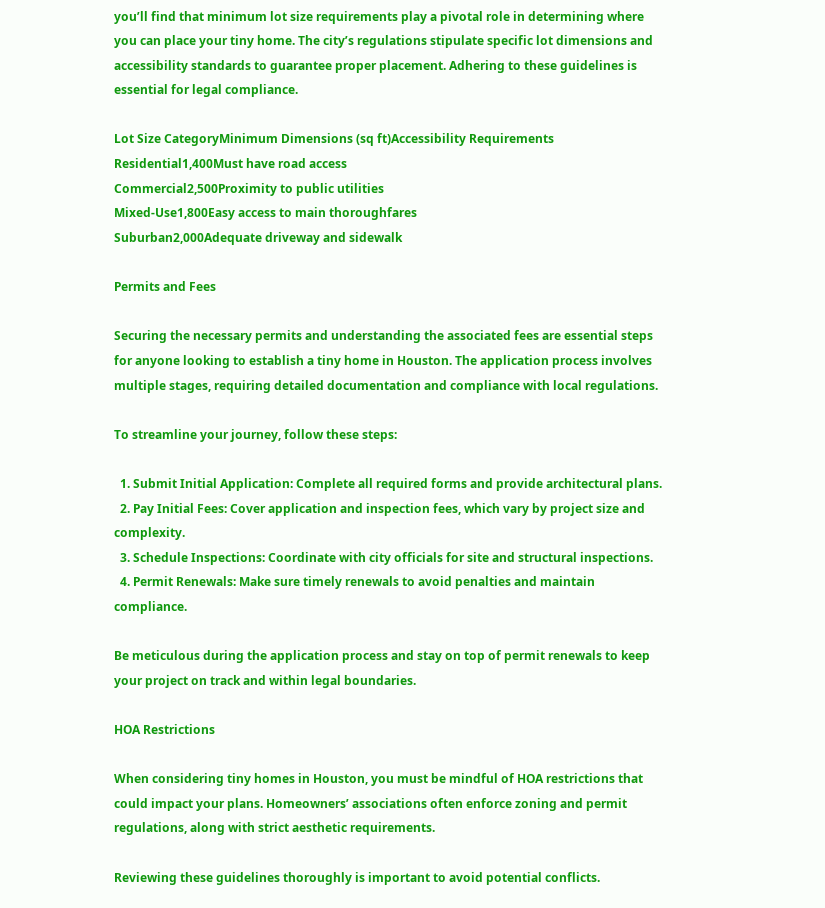you’ll find that minimum lot size requirements play a pivotal role in determining where you can place your tiny home. The city’s regulations stipulate specific lot dimensions and accessibility standards to guarantee proper placement. Adhering to these guidelines is essential for legal compliance.

Lot Size CategoryMinimum Dimensions (sq ft)Accessibility Requirements
Residential1,400Must have road access
Commercial2,500Proximity to public utilities
Mixed-Use1,800Easy access to main thoroughfares
Suburban2,000Adequate driveway and sidewalk

Permits and Fees

Securing the necessary permits and understanding the associated fees are essential steps for anyone looking to establish a tiny home in Houston. The application process involves multiple stages, requiring detailed documentation and compliance with local regulations.

To streamline your journey, follow these steps:

  1. Submit Initial Application: Complete all required forms and provide architectural plans.
  2. Pay Initial Fees: Cover application and inspection fees, which vary by project size and complexity.
  3. Schedule Inspections: Coordinate with city officials for site and structural inspections.
  4. Permit Renewals: Make sure timely renewals to avoid penalties and maintain compliance.

Be meticulous during the application process and stay on top of permit renewals to keep your project on track and within legal boundaries.

HOA Restrictions

When considering tiny homes in Houston, you must be mindful of HOA restrictions that could impact your plans. Homeowners’ associations often enforce zoning and permit regulations, along with strict aesthetic requirements.

Reviewing these guidelines thoroughly is important to avoid potential conflicts.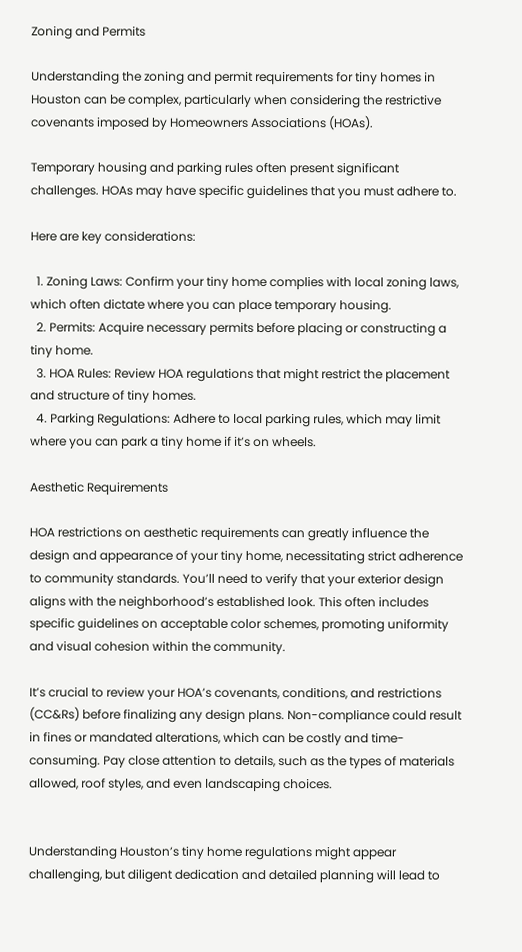Zoning and Permits

Understanding the zoning and permit requirements for tiny homes in Houston can be complex, particularly when considering the restrictive covenants imposed by Homeowners Associations (HOAs).

Temporary housing and parking rules often present significant challenges. HOAs may have specific guidelines that you must adhere to.

Here are key considerations:

  1. Zoning Laws: Confirm your tiny home complies with local zoning laws, which often dictate where you can place temporary housing.
  2. Permits: Acquire necessary permits before placing or constructing a tiny home.
  3. HOA Rules: Review HOA regulations that might restrict the placement and structure of tiny homes.
  4. Parking Regulations: Adhere to local parking rules, which may limit where you can park a tiny home if it’s on wheels.

Aesthetic Requirements

HOA restrictions on aesthetic requirements can greatly influence the design and appearance of your tiny home, necessitating strict adherence to community standards. You’ll need to verify that your exterior design aligns with the neighborhood’s established look. This often includes specific guidelines on acceptable color schemes, promoting uniformity and visual cohesion within the community.

It’s crucial to review your HOA’s covenants, conditions, and restrictions (CC&Rs) before finalizing any design plans. Non-compliance could result in fines or mandated alterations, which can be costly and time-consuming. Pay close attention to details, such as the types of materials allowed, roof styles, and even landscaping choices.


Understanding Houston’s tiny home regulations might appear challenging, but diligent dedication and detailed planning will lead to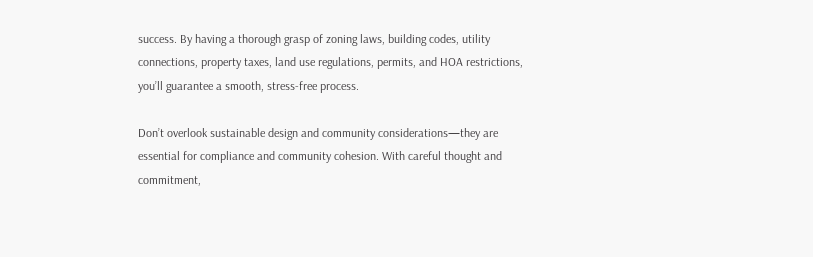success. By having a thorough grasp of zoning laws, building codes, utility connections, property taxes, land use regulations, permits, and HOA restrictions, you’ll guarantee a smooth, stress-free process.

Don’t overlook sustainable design and community considerations—they are essential for compliance and community cohesion. With careful thought and commitment,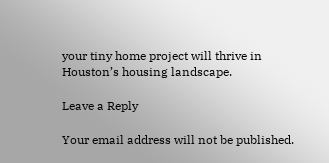your tiny home project will thrive in Houston’s housing landscape.

Leave a Reply

Your email address will not be published.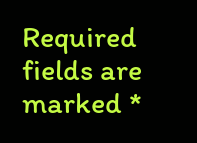Required fields are marked *